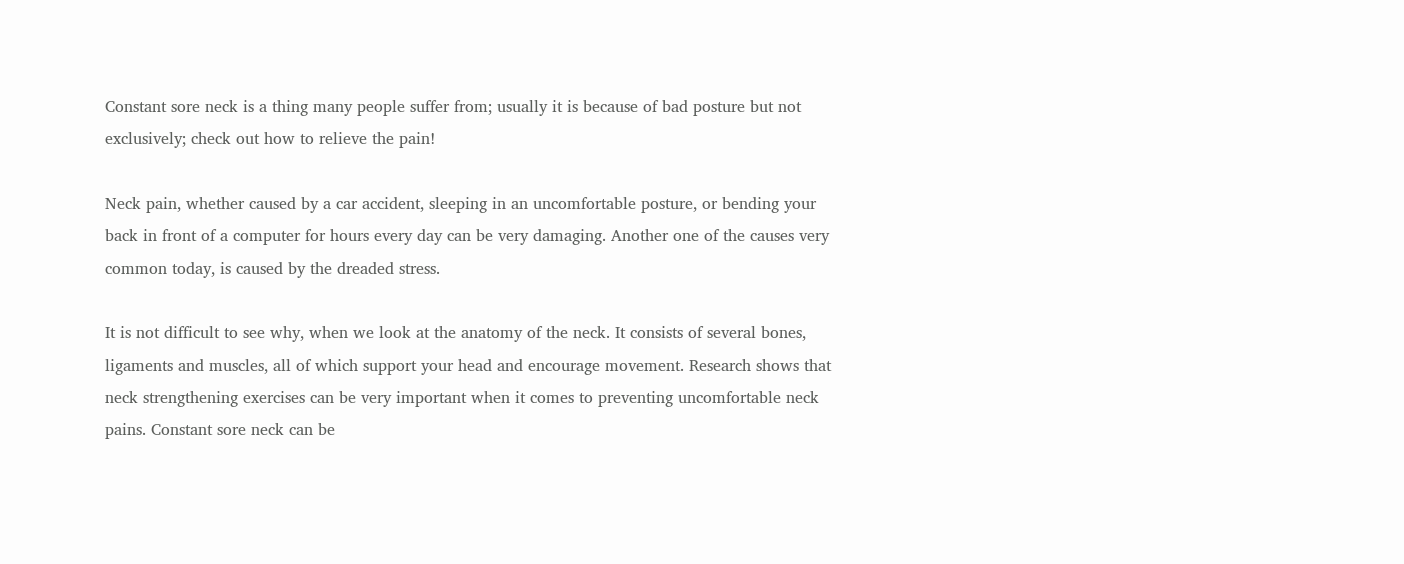Constant sore neck is a thing many people suffer from; usually it is because of bad posture but not exclusively; check out how to relieve the pain!

Neck pain, whether caused by a car accident, sleeping in an uncomfortable posture, or bending your back in front of a computer for hours every day can be very damaging. Another one of the causes very common today, is caused by the dreaded stress.

It is not difficult to see why, when we look at the anatomy of the neck. It consists of several bones, ligaments and muscles, all of which support your head and encourage movement. Research shows that neck strengthening exercises can be very important when it comes to preventing uncomfortable neck pains. Constant sore neck can be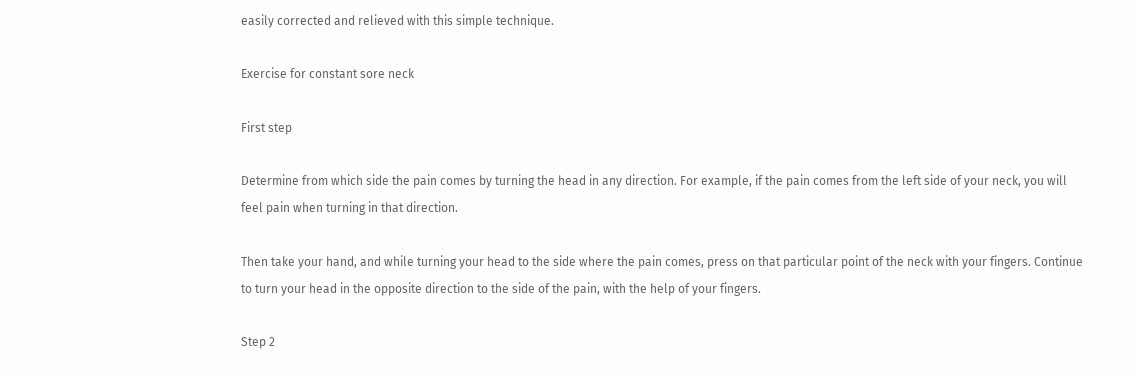easily corrected and relieved with this simple technique.

Exercise for constant sore neck

First step

Determine from which side the pain comes by turning the head in any direction. For example, if the pain comes from the left side of your neck, you will feel pain when turning in that direction.

Then take your hand, and while turning your head to the side where the pain comes, press on that particular point of the neck with your fingers. Continue to turn your head in the opposite direction to the side of the pain, with the help of your fingers.

Step 2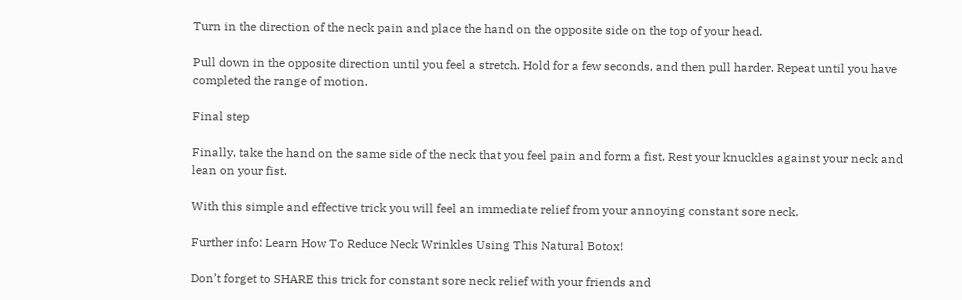Turn in the direction of the neck pain and place the hand on the opposite side on the top of your head.

Pull down in the opposite direction until you feel a stretch. Hold for a few seconds, and then pull harder. Repeat until you have completed the range of motion.

Final step

Finally, take the hand on the same side of the neck that you feel pain and form a fist. Rest your knuckles against your neck and lean on your fist.

With this simple and effective trick you will feel an immediate relief from your annoying constant sore neck.

Further info: Learn How To Reduce Neck Wrinkles Using This Natural Botox!

Don’t forget to SHARE this trick for constant sore neck relief with your friends and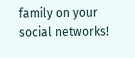family on your social networks!